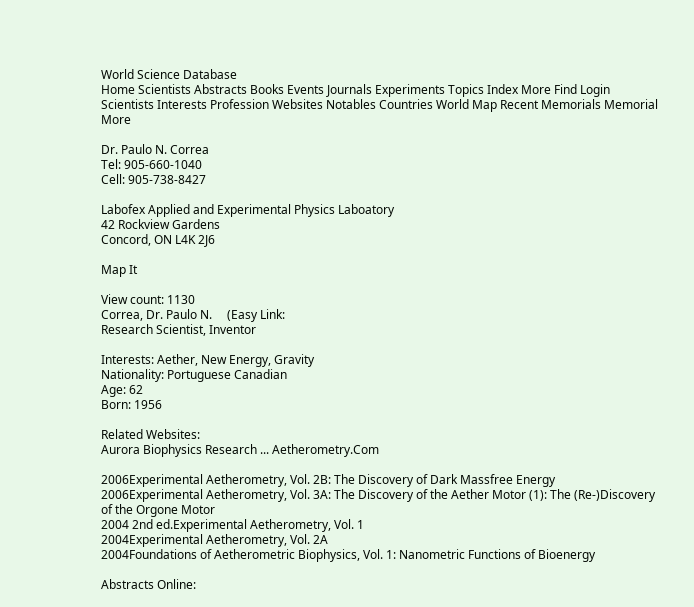World Science Database
Home Scientists Abstracts Books Events Journals Experiments Topics Index More Find Login
Scientists Interests Profession Websites Notables Countries World Map Recent Memorials Memorial More

Dr. Paulo N. Correa
Tel: 905-660-1040
Cell: 905-738-8427

Labofex Applied and Experimental Physics Laboatory
42 Rockview Gardens
Concord, ON L4K 2J6

Map It

View count: 1130
Correa, Dr. Paulo N.     (Easy Link:
Research Scientist, Inventor

Interests: Aether, New Energy, Gravity
Nationality: Portuguese Canadian
Age: 62
Born: 1956

Related Websites:
Aurora Biophysics Research ... Aetherometry.Com

2006Experimental Aetherometry, Vol. 2B: The Discovery of Dark Massfree Energy
2006Experimental Aetherometry, Vol. 3A: The Discovery of the Aether Motor (1): The (Re-)Discovery of the Orgone Motor
2004 2nd ed.Experimental Aetherometry, Vol. 1
2004Experimental Aetherometry, Vol. 2A
2004Foundations of Aetherometric Biophysics, Vol. 1: Nanometric Functions of Bioenergy

Abstracts Online: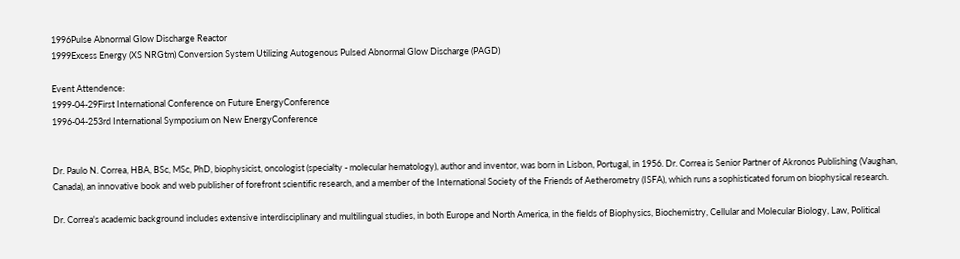1996Pulse Abnormal Glow Discharge Reactor
1999Excess Energy (XS NRGtm) Conversion System Utilizing Autogenous Pulsed Abnormal Glow Discharge (PAGD)

Event Attendence:
1999-04-29First International Conference on Future EnergyConference
1996-04-253rd International Symposium on New EnergyConference


Dr. Paulo N. Correa, HBA, BSc, MSc, PhD, biophysicist, oncologist (specialty - molecular hematology), author and inventor, was born in Lisbon, Portugal, in 1956. Dr. Correa is Senior Partner of Akronos Publishing (Vaughan, Canada), an innovative book and web publisher of forefront scientific research, and a member of the International Society of the Friends of Aetherometry (ISFA), which runs a sophisticated forum on biophysical research.

Dr. Correa's academic background includes extensive interdisciplinary and multilingual studies, in both Europe and North America, in the fields of Biophysics, Biochemistry, Cellular and Molecular Biology, Law, Political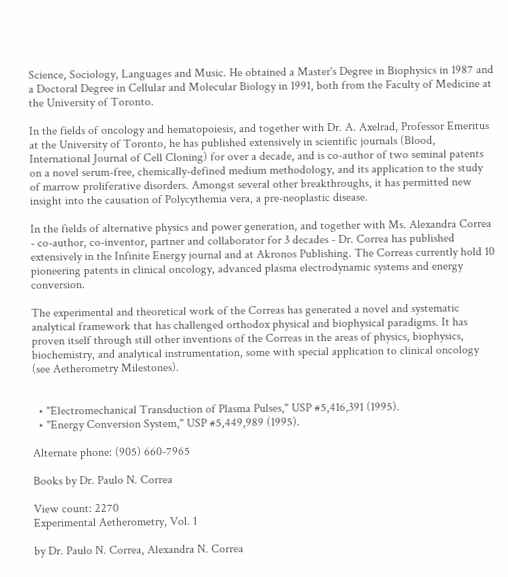Science, Sociology, Languages and Music. He obtained a Master's Degree in Biophysics in 1987 and a Doctoral Degree in Cellular and Molecular Biology in 1991, both from the Faculty of Medicine at the University of Toronto.

In the fields of oncology and hematopoiesis, and together with Dr. A. Axelrad, Professor Emeritus at the University of Toronto, he has published extensively in scientific journals (Blood, International Journal of Cell Cloning) for over a decade, and is co-author of two seminal patents on a novel serum-free, chemically-defined medium methodology, and its application to the study of marrow proliferative disorders. Amongst several other breakthroughs, it has permitted new insight into the causation of Polycythemia vera, a pre-neoplastic disease.

In the fields of alternative physics and power generation, and together with Ms. Alexandra Correa - co-author, co-inventor, partner and collaborator for 3 decades - Dr. Correa has published extensively in the Infinite Energy journal and at Akronos Publishing. The Correas currently hold 10 pioneering patents in clinical oncology, advanced plasma electrodynamic systems and energy conversion.

The experimental and theoretical work of the Correas has generated a novel and systematic analytical framework that has challenged orthodox physical and biophysical paradigms. It has proven itself through still other inventions of the Correas in the areas of physics, biophysics, biochemistry, and analytical instrumentation, some with special application to clinical oncology (see Aetherometry Milestones).


  • "Electromechanical Transduction of Plasma Pulses," USP #5,416,391 (1995).
  • "Energy Conversion System," USP #5,449,989 (1995).

Alternate phone: (905) 660-7965

Books by Dr. Paulo N. Correa

View count: 2270
Experimental Aetherometry, Vol. 1

by Dr. Paulo N. Correa, Alexandra N. Correa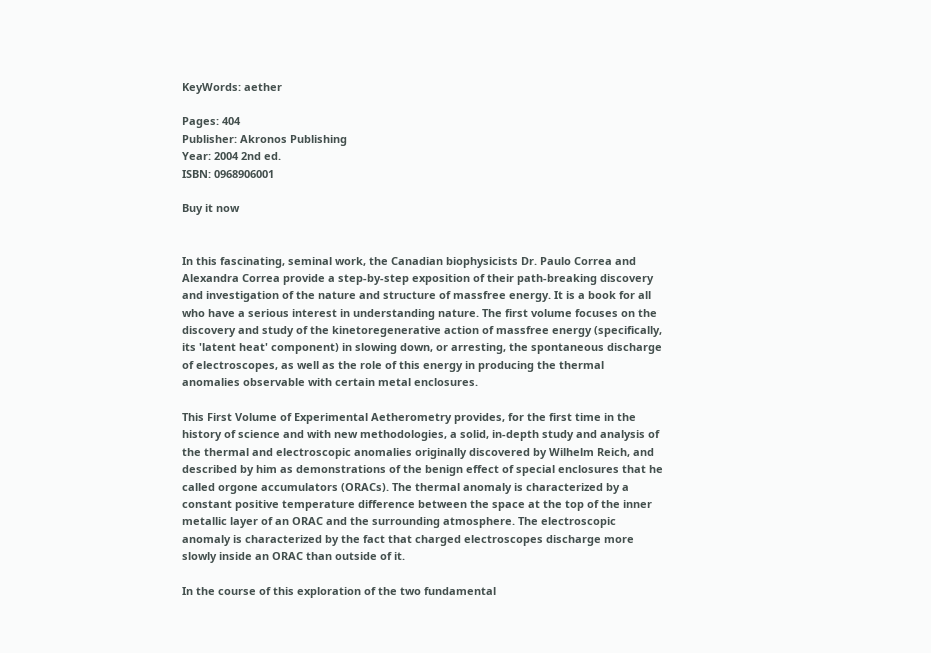KeyWords: aether

Pages: 404
Publisher: Akronos Publishing
Year: 2004 2nd ed.
ISBN: 0968906001

Buy it now


In this fascinating, seminal work, the Canadian biophysicists Dr. Paulo Correa and Alexandra Correa provide a step-by-step exposition of their path-breaking discovery and investigation of the nature and structure of massfree energy. It is a book for all who have a serious interest in understanding nature. The first volume focuses on the discovery and study of the kinetoregenerative action of massfree energy (specifically, its 'latent heat' component) in slowing down, or arresting, the spontaneous discharge of electroscopes, as well as the role of this energy in producing the thermal anomalies observable with certain metal enclosures.

This First Volume of Experimental Aetherometry provides, for the first time in the history of science and with new methodologies, a solid, in-depth study and analysis of the thermal and electroscopic anomalies originally discovered by Wilhelm Reich, and described by him as demonstrations of the benign effect of special enclosures that he called orgone accumulators (ORACs). The thermal anomaly is characterized by a constant positive temperature difference between the space at the top of the inner metallic layer of an ORAC and the surrounding atmosphere. The electroscopic anomaly is characterized by the fact that charged electroscopes discharge more slowly inside an ORAC than outside of it.

In the course of this exploration of the two fundamental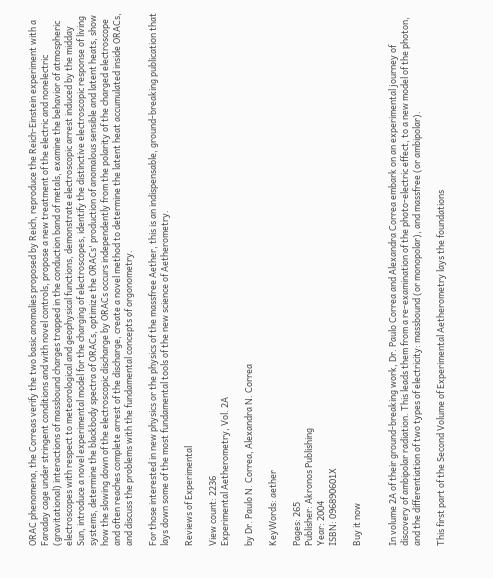ORAC phenomena, the Correas verify the two basic anomalies proposed by Reich, reproduce the Reich-Einstein experiment with a Faraday cage under stringent conditions and with novel controls, propose a new treatment of the electric and nonelectric (gravitational) interactions of massbound charges trapped in the conduction band of metals, examine the behavior of atmospheric electroscopes with respect to meteorological and geophysical functions, demonstrate electroscopic arrest induced by the midday Sun, introduce a novel experimental model for the charging of electroscopes, identify the distinctive electroscopic response of living systems, determine the blackbody spectra of ORACs, optimize the ORACs' production of anomalous sensible and latent heats, show how the slowing down of the electroscopic discharge by ORACs occurs independently from the polarity of the charged electroscope and often reaches complete arrest of the discharge, create a novel method to determine the latent heat accumulated inside ORACs, and discuss the problems with the fundamental concepts of orgonometry.

For those interested in new physics or the physics of the massfree Aether, this is an indispensable, ground-breaking publication that lays down some of the most fundamental tools of the new science of Aetherometry.

Reviews of Experimental

View count: 2236
Experimental Aetherometry, Vol. 2A

by Dr. Paulo N. Correa, Alexandra N. Correa

KeyWords: aether

Pages: 265
Publisher: Akronos Publishing
Year: 2004
ISBN: 096890601X

Buy it now


In volume 2A of their ground-breaking work, Dr. Paulo Correa and Alexandra Correa embark on an experimental journey of discovery of ambipolar radiation. This leads them from a re-examination of the photo-electric effect, to a new model of the photon, and the differentiation of two types of electricity: massbound (or monopolar), and massfree (or ambipolar).

This first part of the Second Volume of Experimental Aetherometry lays the foundations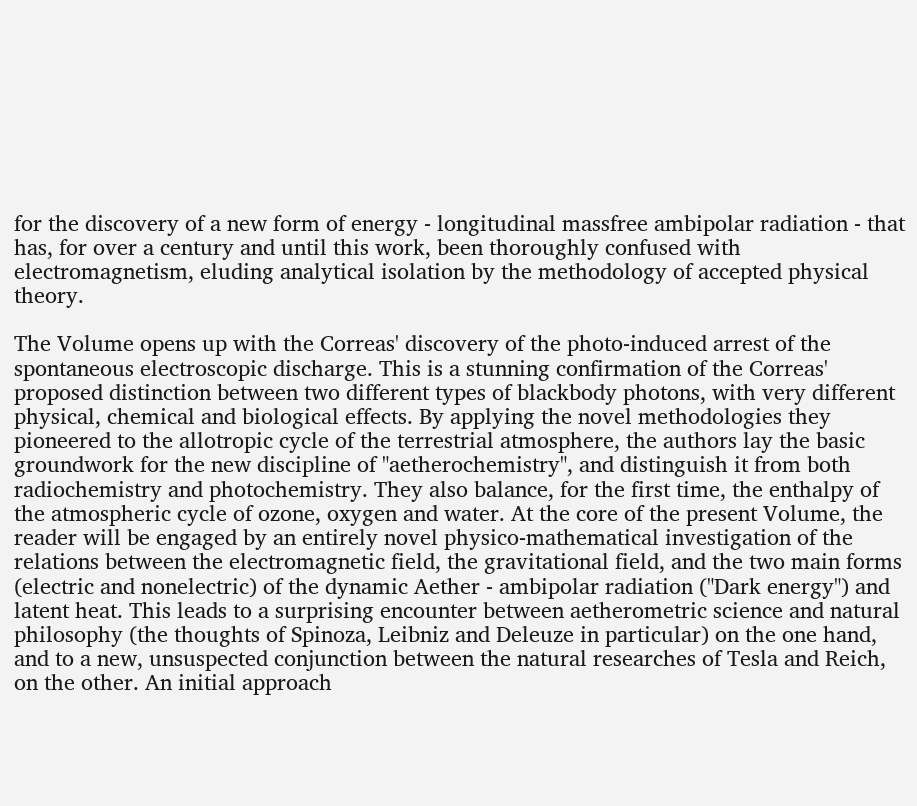for the discovery of a new form of energy - longitudinal massfree ambipolar radiation - that has, for over a century and until this work, been thoroughly confused with electromagnetism, eluding analytical isolation by the methodology of accepted physical theory.

The Volume opens up with the Correas' discovery of the photo-induced arrest of the spontaneous electroscopic discharge. This is a stunning confirmation of the Correas' proposed distinction between two different types of blackbody photons, with very different physical, chemical and biological effects. By applying the novel methodologies they pioneered to the allotropic cycle of the terrestrial atmosphere, the authors lay the basic groundwork for the new discipline of "aetherochemistry", and distinguish it from both radiochemistry and photochemistry. They also balance, for the first time, the enthalpy of the atmospheric cycle of ozone, oxygen and water. At the core of the present Volume, the reader will be engaged by an entirely novel physico-mathematical investigation of the relations between the electromagnetic field, the gravitational field, and the two main forms (electric and nonelectric) of the dynamic Aether - ambipolar radiation ("Dark energy") and latent heat. This leads to a surprising encounter between aetherometric science and natural philosophy (the thoughts of Spinoza, Leibniz and Deleuze in particular) on the one hand, and to a new, unsuspected conjunction between the natural researches of Tesla and Reich, on the other. An initial approach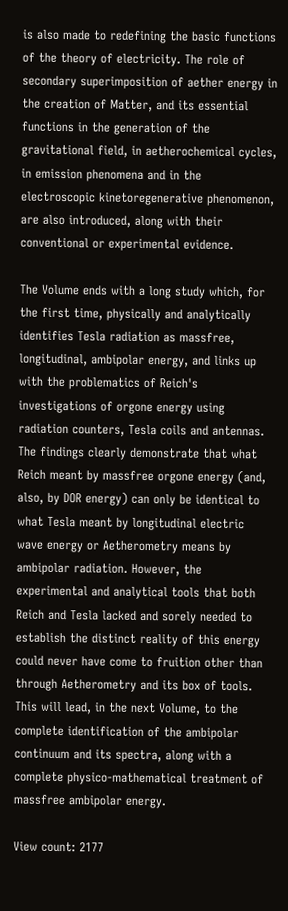is also made to redefining the basic functions of the theory of electricity. The role of secondary superimposition of aether energy in the creation of Matter, and its essential functions in the generation of the gravitational field, in aetherochemical cycles, in emission phenomena and in the electroscopic kinetoregenerative phenomenon, are also introduced, along with their conventional or experimental evidence.

The Volume ends with a long study which, for the first time, physically and analytically identifies Tesla radiation as massfree, longitudinal, ambipolar energy, and links up with the problematics of Reich's investigations of orgone energy using radiation counters, Tesla coils and antennas. The findings clearly demonstrate that what Reich meant by massfree orgone energy (and, also, by DOR energy) can only be identical to what Tesla meant by longitudinal electric wave energy or Aetherometry means by ambipolar radiation. However, the experimental and analytical tools that both Reich and Tesla lacked and sorely needed to establish the distinct reality of this energy could never have come to fruition other than through Aetherometry and its box of tools. This will lead, in the next Volume, to the complete identification of the ambipolar continuum and its spectra, along with a complete physico-mathematical treatment of massfree ambipolar energy.

View count: 2177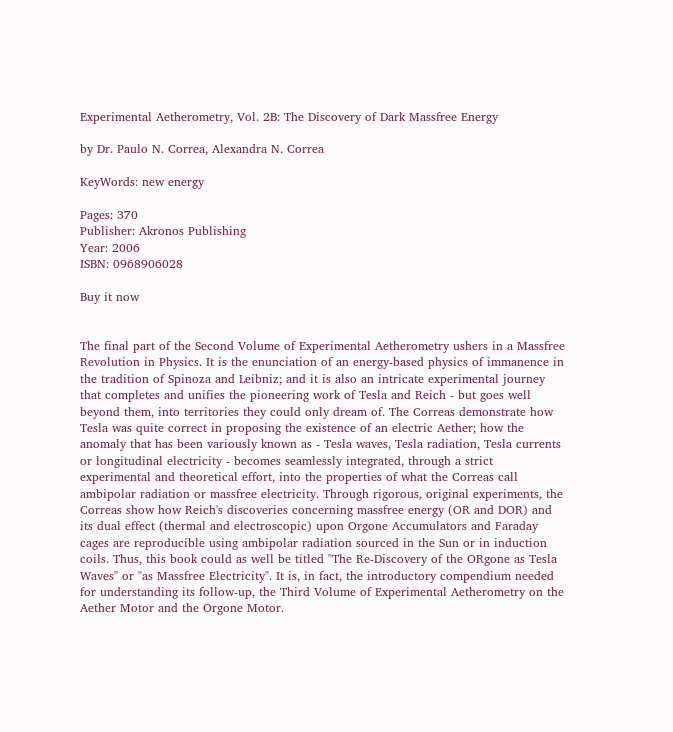Experimental Aetherometry, Vol. 2B: The Discovery of Dark Massfree Energy

by Dr. Paulo N. Correa, Alexandra N. Correa

KeyWords: new energy

Pages: 370
Publisher: Akronos Publishing
Year: 2006
ISBN: 0968906028

Buy it now


The final part of the Second Volume of Experimental Aetherometry ushers in a Massfree Revolution in Physics. It is the enunciation of an energy-based physics of immanence in the tradition of Spinoza and Leibniz; and it is also an intricate experimental journey that completes and unifies the pioneering work of Tesla and Reich - but goes well beyond them, into territories they could only dream of. The Correas demonstrate how Tesla was quite correct in proposing the existence of an electric Aether; how the anomaly that has been variously known as - Tesla waves, Tesla radiation, Tesla currents or longitudinal electricity - becomes seamlessly integrated, through a strict experimental and theoretical effort, into the properties of what the Correas call ambipolar radiation or massfree electricity. Through rigorous, original experiments, the Correas show how Reich's discoveries concerning massfree energy (OR and DOR) and its dual effect (thermal and electroscopic) upon Orgone Accumulators and Faraday cages are reproducible using ambipolar radiation sourced in the Sun or in induction coils. Thus, this book could as well be titled "The Re-Discovery of the ORgone as Tesla Waves" or "as Massfree Electricity". It is, in fact, the introductory compendium needed for understanding its follow-up, the Third Volume of Experimental Aetherometry on the Aether Motor and the Orgone Motor.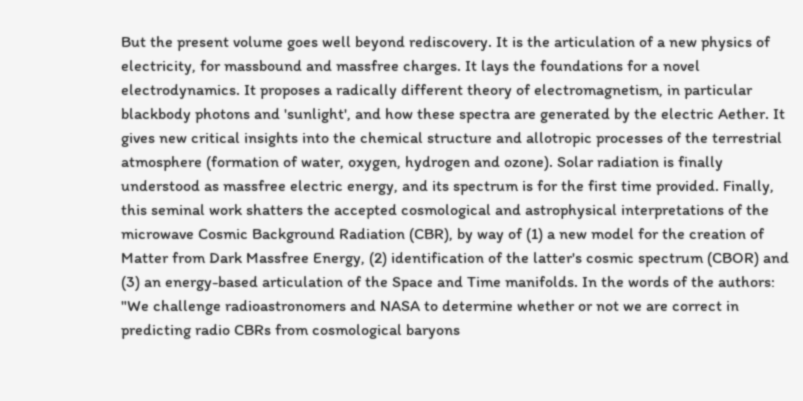But the present volume goes well beyond rediscovery. It is the articulation of a new physics of electricity, for massbound and massfree charges. It lays the foundations for a novel electrodynamics. It proposes a radically different theory of electromagnetism, in particular blackbody photons and 'sunlight', and how these spectra are generated by the electric Aether. It gives new critical insights into the chemical structure and allotropic processes of the terrestrial atmosphere (formation of water, oxygen, hydrogen and ozone). Solar radiation is finally understood as massfree electric energy, and its spectrum is for the first time provided. Finally, this seminal work shatters the accepted cosmological and astrophysical interpretations of the microwave Cosmic Background Radiation (CBR), by way of (1) a new model for the creation of Matter from Dark Massfree Energy, (2) identification of the latter's cosmic spectrum (CBOR) and (3) an energy-based articulation of the Space and Time manifolds. In the words of the authors: "We challenge radioastronomers and NASA to determine whether or not we are correct in predicting radio CBRs from cosmological baryons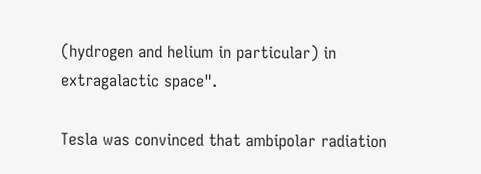(hydrogen and helium in particular) in extragalactic space".

Tesla was convinced that ambipolar radiation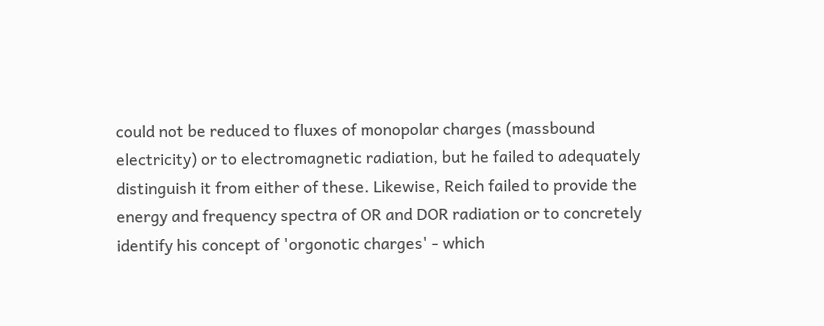could not be reduced to fluxes of monopolar charges (massbound electricity) or to electromagnetic radiation, but he failed to adequately distinguish it from either of these. Likewise, Reich failed to provide the energy and frequency spectra of OR and DOR radiation or to concretely identify his concept of 'orgonotic charges' - which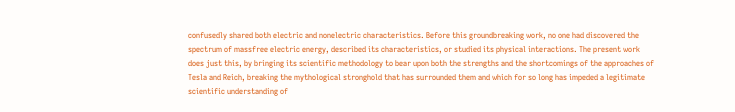confusedly shared both electric and nonelectric characteristics. Before this groundbreaking work, no one had discovered the spectrum of massfree electric energy, described its characteristics, or studied its physical interactions. The present work does just this, by bringing its scientific methodology to bear upon both the strengths and the shortcomings of the approaches of Tesla and Reich, breaking the mythological stronghold that has surrounded them and which for so long has impeded a legitimate scientific understanding of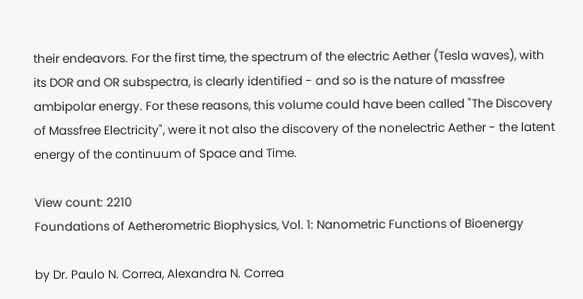their endeavors. For the first time, the spectrum of the electric Aether (Tesla waves), with its DOR and OR subspectra, is clearly identified - and so is the nature of massfree ambipolar energy. For these reasons, this volume could have been called "The Discovery of Massfree Electricity", were it not also the discovery of the nonelectric Aether - the latent energy of the continuum of Space and Time.

View count: 2210
Foundations of Aetherometric Biophysics, Vol. 1: Nanometric Functions of Bioenergy

by Dr. Paulo N. Correa, Alexandra N. Correa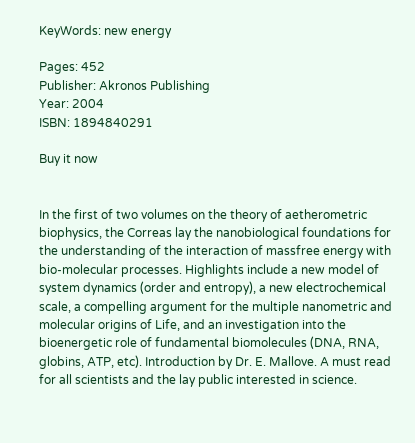KeyWords: new energy

Pages: 452
Publisher: Akronos Publishing
Year: 2004
ISBN: 1894840291

Buy it now


In the first of two volumes on the theory of aetherometric biophysics, the Correas lay the nanobiological foundations for the understanding of the interaction of massfree energy with bio-molecular processes. Highlights include a new model of system dynamics (order and entropy), a new electrochemical scale, a compelling argument for the multiple nanometric and molecular origins of Life, and an investigation into the bioenergetic role of fundamental biomolecules (DNA, RNA, globins, ATP, etc). Introduction by Dr. E. Mallove. A must read for all scientists and the lay public interested in science.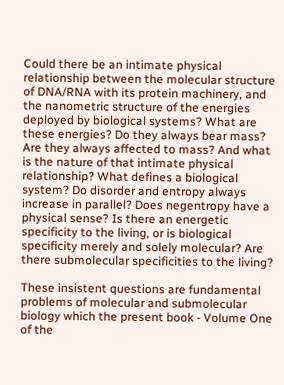Could there be an intimate physical relationship between the molecular structure of DNA/RNA with its protein machinery, and the nanometric structure of the energies deployed by biological systems? What are these energies? Do they always bear mass? Are they always affected to mass? And what is the nature of that intimate physical relationship? What defines a biological system? Do disorder and entropy always increase in parallel? Does negentropy have a physical sense? Is there an energetic specificity to the living, or is biological specificity merely and solely molecular? Are there submolecular specificities to the living?

These insistent questions are fundamental problems of molecular and submolecular biology which the present book - Volume One of the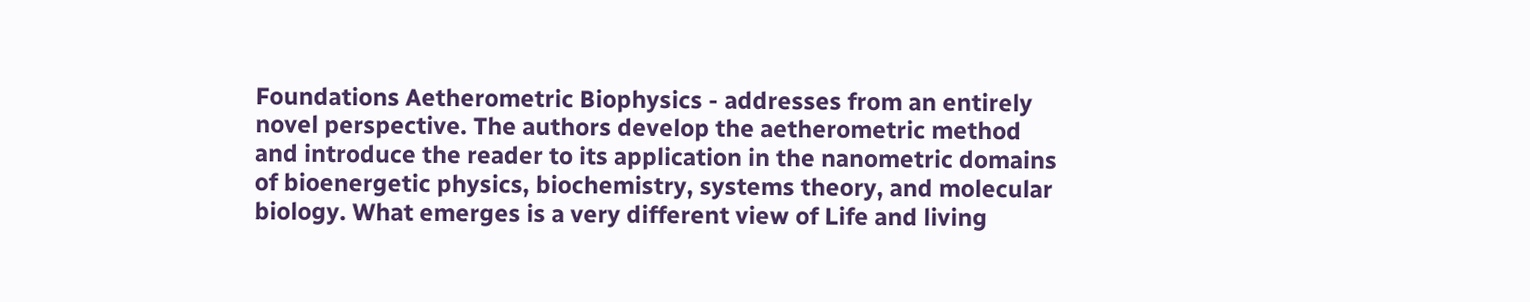Foundations Aetherometric Biophysics - addresses from an entirely novel perspective. The authors develop the aetherometric method and introduce the reader to its application in the nanometric domains of bioenergetic physics, biochemistry, systems theory, and molecular biology. What emerges is a very different view of Life and living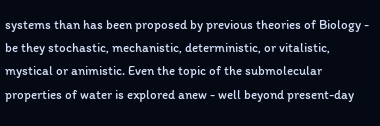systems than has been proposed by previous theories of Biology - be they stochastic, mechanistic, deterministic, or vitalistic, mystical or animistic. Even the topic of the submolecular properties of water is explored anew - well beyond present-day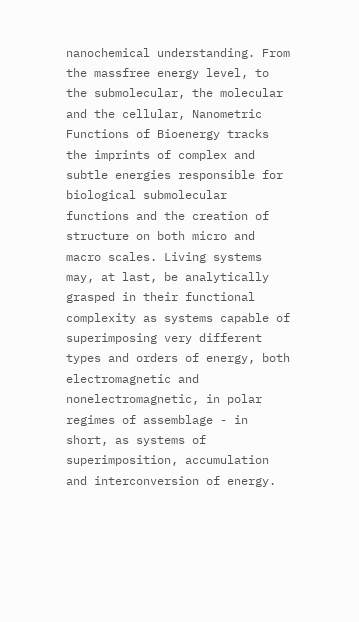nanochemical understanding. From the massfree energy level, to the submolecular, the molecular and the cellular, Nanometric Functions of Bioenergy tracks the imprints of complex and subtle energies responsible for biological submolecular functions and the creation of structure on both micro and macro scales. Living systems may, at last, be analytically grasped in their functional complexity as systems capable of superimposing very different types and orders of energy, both electromagnetic and nonelectromagnetic, in polar regimes of assemblage - in short, as systems of superimposition, accumulation and interconversion of energy.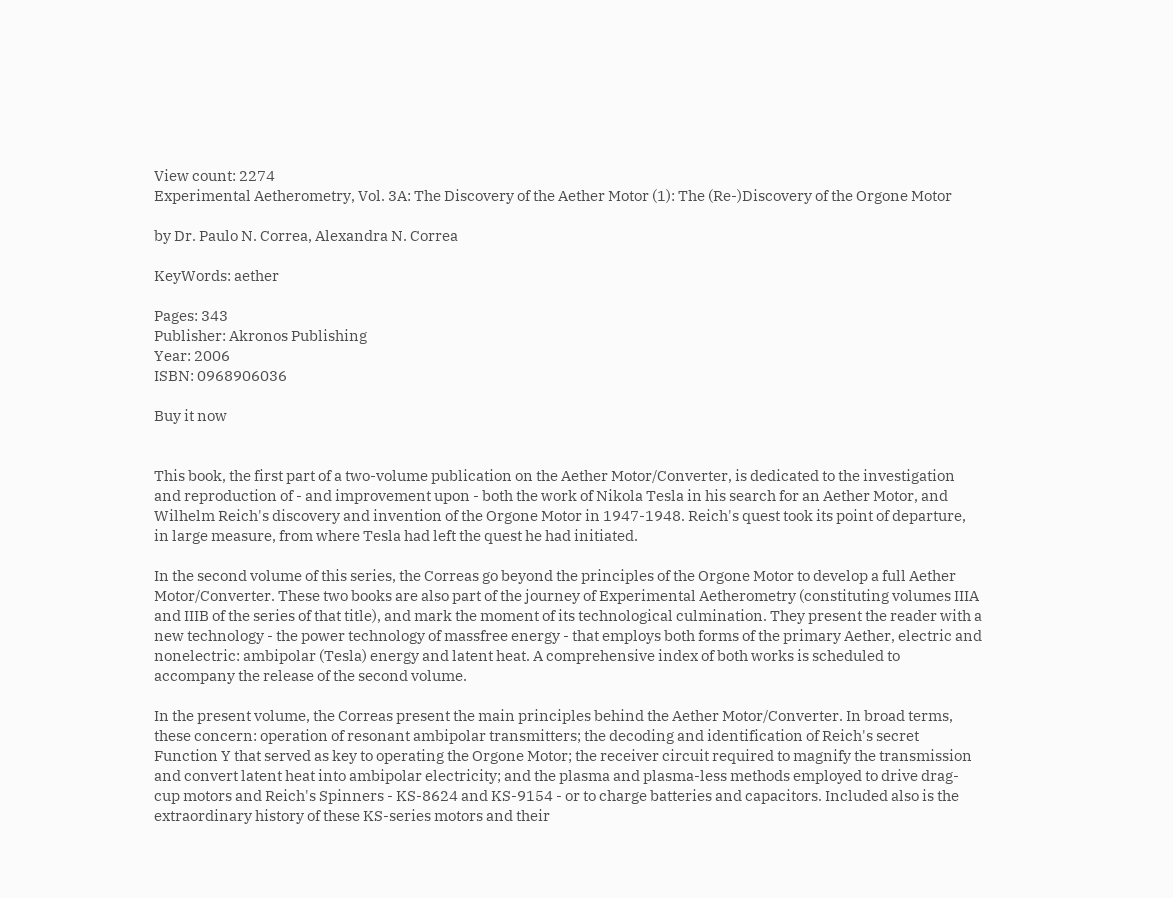View count: 2274
Experimental Aetherometry, Vol. 3A: The Discovery of the Aether Motor (1): The (Re-)Discovery of the Orgone Motor

by Dr. Paulo N. Correa, Alexandra N. Correa

KeyWords: aether

Pages: 343
Publisher: Akronos Publishing
Year: 2006
ISBN: 0968906036

Buy it now


This book, the first part of a two-volume publication on the Aether Motor/Converter, is dedicated to the investigation and reproduction of - and improvement upon - both the work of Nikola Tesla in his search for an Aether Motor, and Wilhelm Reich's discovery and invention of the Orgone Motor in 1947-1948. Reich's quest took its point of departure, in large measure, from where Tesla had left the quest he had initiated.

In the second volume of this series, the Correas go beyond the principles of the Orgone Motor to develop a full Aether Motor/Converter. These two books are also part of the journey of Experimental Aetherometry (constituting volumes IIIA and IIIB of the series of that title), and mark the moment of its technological culmination. They present the reader with a new technology - the power technology of massfree energy - that employs both forms of the primary Aether, electric and nonelectric: ambipolar (Tesla) energy and latent heat. A comprehensive index of both works is scheduled to accompany the release of the second volume.

In the present volume, the Correas present the main principles behind the Aether Motor/Converter. In broad terms, these concern: operation of resonant ambipolar transmitters; the decoding and identification of Reich's secret Function Y that served as key to operating the Orgone Motor; the receiver circuit required to magnify the transmission and convert latent heat into ambipolar electricity; and the plasma and plasma-less methods employed to drive drag-cup motors and Reich's Spinners - KS-8624 and KS-9154 - or to charge batteries and capacitors. Included also is the extraordinary history of these KS-series motors and their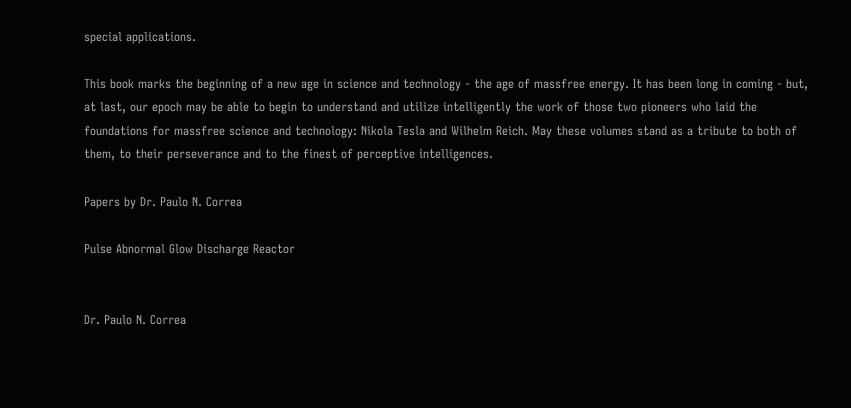special applications.

This book marks the beginning of a new age in science and technology - the age of massfree energy. It has been long in coming - but, at last, our epoch may be able to begin to understand and utilize intelligently the work of those two pioneers who laid the foundations for massfree science and technology: Nikola Tesla and Wilhelm Reich. May these volumes stand as a tribute to both of them, to their perseverance and to the finest of perceptive intelligences.

Papers by Dr. Paulo N. Correa

Pulse Abnormal Glow Discharge Reactor


Dr. Paulo N. Correa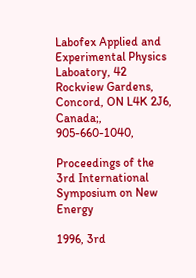Labofex Applied and Experimental Physics Laboatory, 42 Rockview Gardens, Concord, ON L4K 2J6, Canada;, 905-660-1040,

Proceedings of the 3rd International Symposium on New Energy

1996, 3rd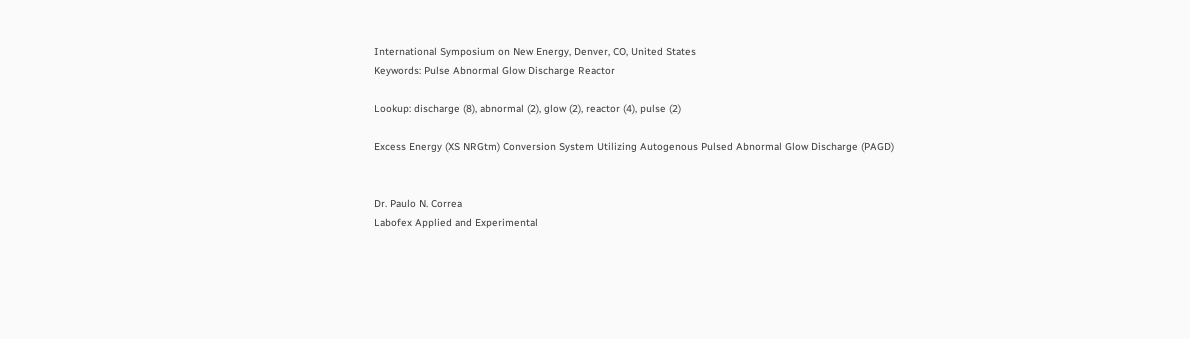International Symposium on New Energy, Denver, CO, United States
Keywords: Pulse Abnormal Glow Discharge Reactor

Lookup: discharge (8), abnormal (2), glow (2), reactor (4), pulse (2)

Excess Energy (XS NRGtm) Conversion System Utilizing Autogenous Pulsed Abnormal Glow Discharge (PAGD)


Dr. Paulo N. Correa
Labofex Applied and Experimental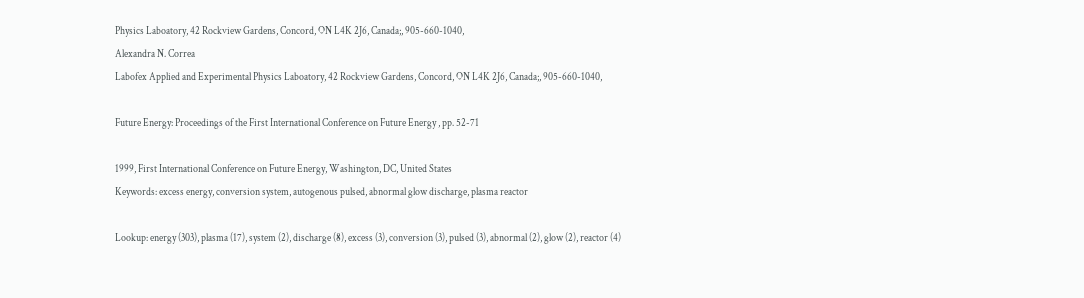Physics Laboatory, 42 Rockview Gardens, Concord, ON L4K 2J6, Canada;, 905-660-1040,
Alexandra N. Correa
Labofex Applied and Experimental Physics Laboatory, 42 Rockview Gardens, Concord, ON L4K 2J6, Canada;, 905-660-1040,

Future Energy: Proceedings of the First International Conference on Future Energy , pp. 52-71

1999, First International Conference on Future Energy, Washington, DC, United States
Keywords: excess energy, conversion system, autogenous pulsed, abnormal glow discharge, plasma reactor

Lookup: energy (303), plasma (17), system (2), discharge (8), excess (3), conversion (3), pulsed (3), abnormal (2), glow (2), reactor (4)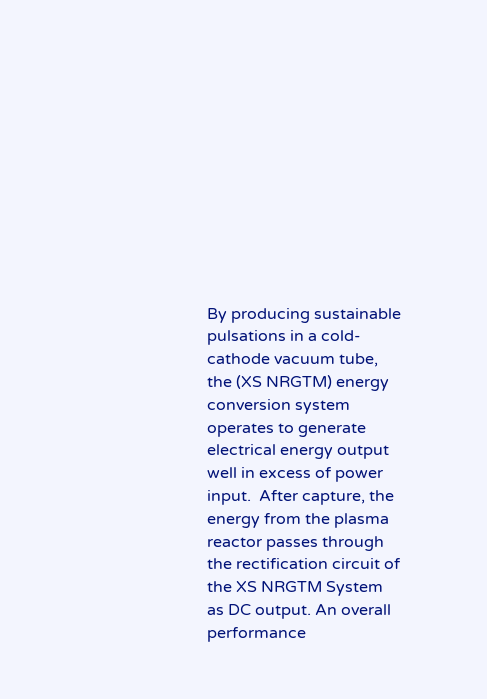By producing sustainable pulsations in a cold-cathode vacuum tube, the (XS NRGTM) energy conversion system operates to generate electrical energy output well in excess of power input.  After capture, the energy from the plasma reactor passes through the rectification circuit of the XS NRGTM System as DC output. An overall performance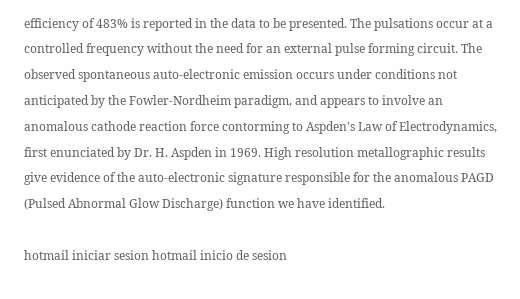efficiency of 483% is reported in the data to be presented. The pulsations occur at a controlled frequency without the need for an external pulse forming circuit. The observed spontaneous auto-electronic emission occurs under conditions not anticipated by the Fowler-Nordheim paradigm, and appears to involve an anomalous cathode reaction force contorming to Aspden's Law of Electrodynamics, first enunciated by Dr. H. Aspden in 1969. High resolution metallographic results give evidence of the auto-electronic signature responsible for the anomalous PAGD (Pulsed Abnormal Glow Discharge) function we have identified.

hotmail iniciar sesion hotmail inicio de sesion